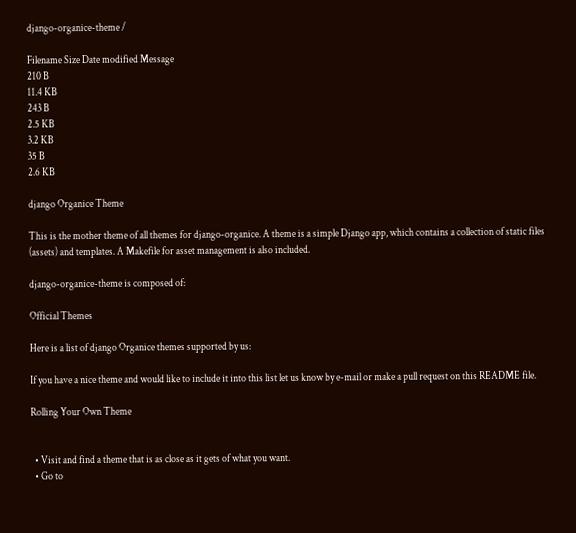django-organice-theme /

Filename Size Date modified Message
210 B
11.4 KB
243 B
2.5 KB
3.2 KB
35 B
2.6 KB

django Organice Theme

This is the mother theme of all themes for django-organice. A theme is a simple Django app, which contains a collection of static files (assets) and templates. A Makefile for asset management is also included.

django-organice-theme is composed of:

Official Themes

Here is a list of django Organice themes supported by us:

If you have a nice theme and would like to include it into this list let us know by e-mail or make a pull request on this README file.

Rolling Your Own Theme


  • Visit and find a theme that is as close as it gets of what you want.
  • Go to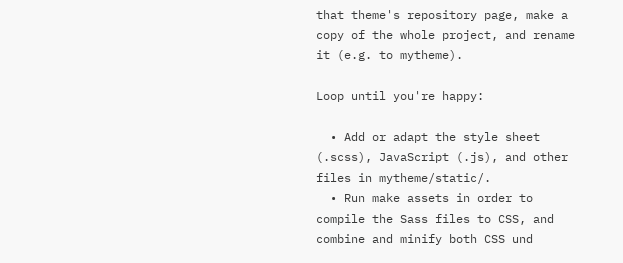that theme's repository page, make a copy of the whole project, and rename it (e.g. to mytheme).

Loop until you're happy:

  • Add or adapt the style sheet (.scss), JavaScript (.js), and other files in mytheme/static/.
  • Run make assets in order to compile the Sass files to CSS, and combine and minify both CSS und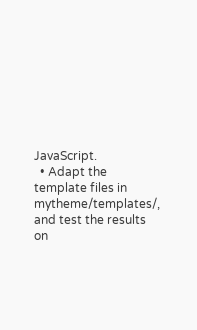JavaScript.
  • Adapt the template files in mytheme/templates/, and test the results on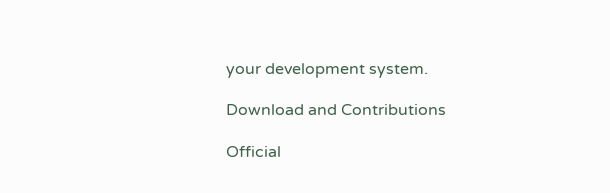your development system.

Download and Contributions

Official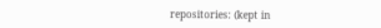repositories: (kept in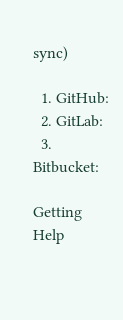sync)

  1. GitHub:
  2. GitLab:
  3. Bitbucket:

Getting Help